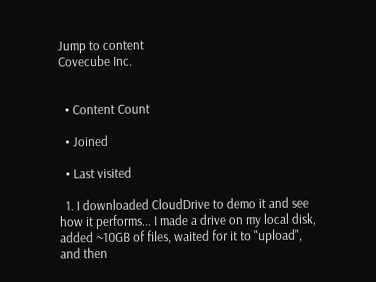Jump to content
Covecube Inc.


  • Content Count

  • Joined

  • Last visited

  1. I downloaded CloudDrive to demo it and see how it performs... I made a drive on my local disk, added ~10GB of files, waited for it to "upload", and then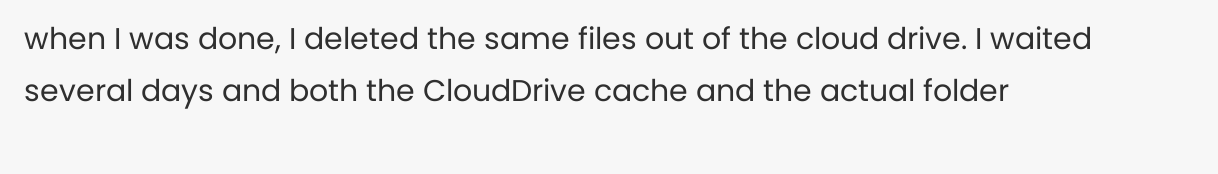when I was done, I deleted the same files out of the cloud drive. I waited several days and both the CloudDrive cache and the actual folder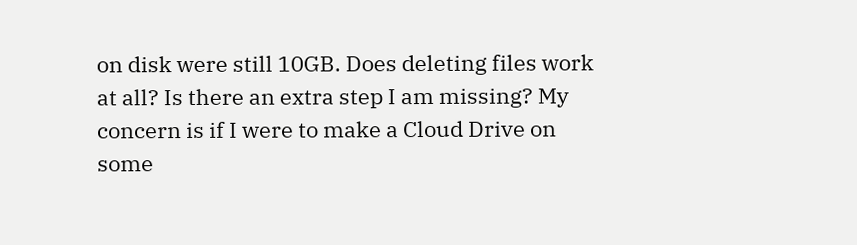on disk were still 10GB. Does deleting files work at all? Is there an extra step I am missing? My concern is if I were to make a Cloud Drive on some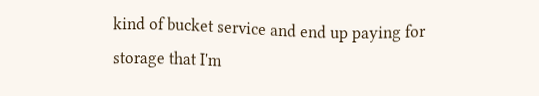kind of bucket service and end up paying for storage that I'm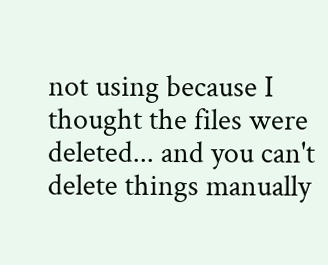not using because I thought the files were deleted... and you can't delete things manually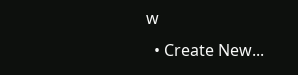w
  • Create New...